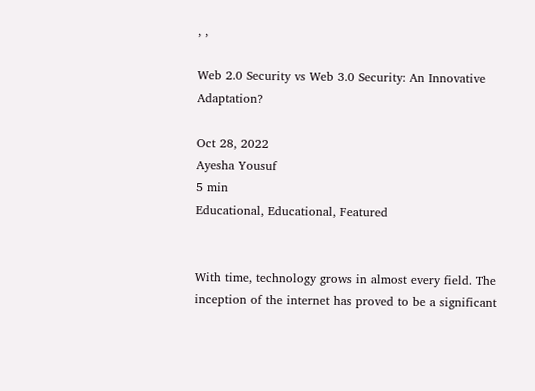, ,

Web 2.0 Security vs Web 3.0 Security: An Innovative Adaptation?

Oct 28, 2022
Ayesha Yousuf
5 min
Educational, Educational, Featured


With time, technology grows in almost every field. The inception of the internet has proved to be a significant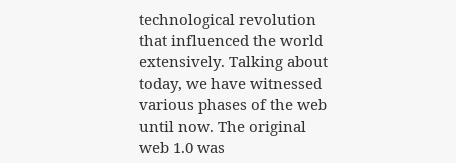technological revolution that influenced the world extensively. Talking about today, we have witnessed various phases of the web until now. The original web 1.0 was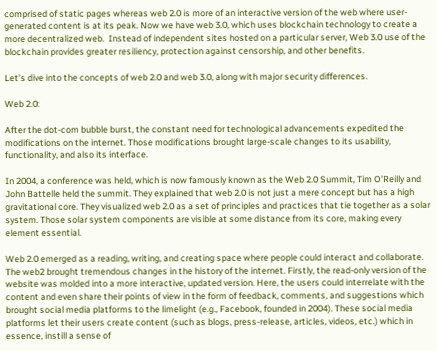comprised of static pages whereas web 2.0 is more of an interactive version of the web where user-generated content is at its peak. Now we have web 3.0, which uses blockchain technology to create a more decentralized web.  Instead of independent sites hosted on a particular server, Web 3.0 use of the blockchain provides greater resiliency, protection against censorship, and other benefits.

Let’s dive into the concepts of web 2.0 and web 3.0, along with major security differences.

Web 2.0:

After the dot-com bubble burst, the constant need for technological advancements expedited the modifications on the internet. Those modifications brought large-scale changes to its usability, functionality, and also its interface.

In 2004, a conference was held, which is now famously known as the Web 2.0 Summit, Tim O’Reilly and John Battelle held the summit. They explained that web 2.0 is not just a mere concept but has a high gravitational core. They visualized web 2.0 as a set of principles and practices that tie together as a solar system. Those solar system components are visible at some distance from its core, making every element essential.

Web 2.0 emerged as a reading, writing, and creating space where people could interact and collaborate. The web2 brought tremendous changes in the history of the internet. Firstly, the read-only version of the website was molded into a more interactive, updated version. Here, the users could interrelate with the content and even share their points of view in the form of feedback, comments, and suggestions which brought social media platforms to the limelight (e.g., Facebook, founded in 2004). These social media platforms let their users create content (such as blogs, press-release, articles, videos, etc.) which in essence, instill a sense of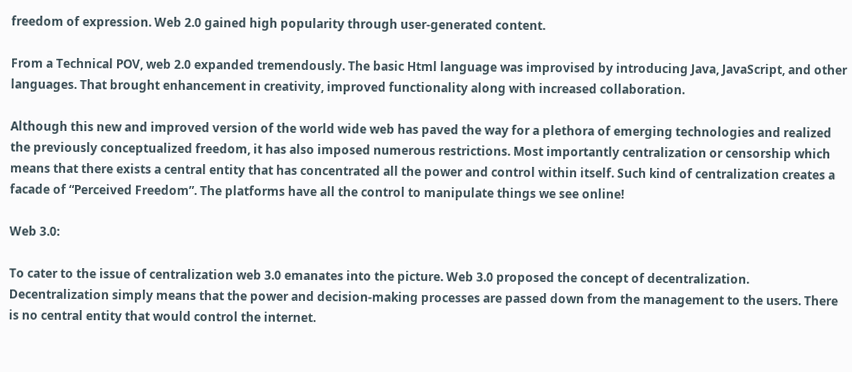freedom of expression. Web 2.0 gained high popularity through user-generated content.

From a Technical POV, web 2.0 expanded tremendously. The basic Html language was improvised by introducing Java, JavaScript, and other languages. That brought enhancement in creativity, improved functionality along with increased collaboration.

Although this new and improved version of the world wide web has paved the way for a plethora of emerging technologies and realized the previously conceptualized freedom, it has also imposed numerous restrictions. Most importantly centralization or censorship which means that there exists a central entity that has concentrated all the power and control within itself. Such kind of centralization creates a facade of “Perceived Freedom”. The platforms have all the control to manipulate things we see online!

Web 3.0:

To cater to the issue of centralization web 3.0 emanates into the picture. Web 3.0 proposed the concept of decentralization. Decentralization simply means that the power and decision-making processes are passed down from the management to the users. There is no central entity that would control the internet.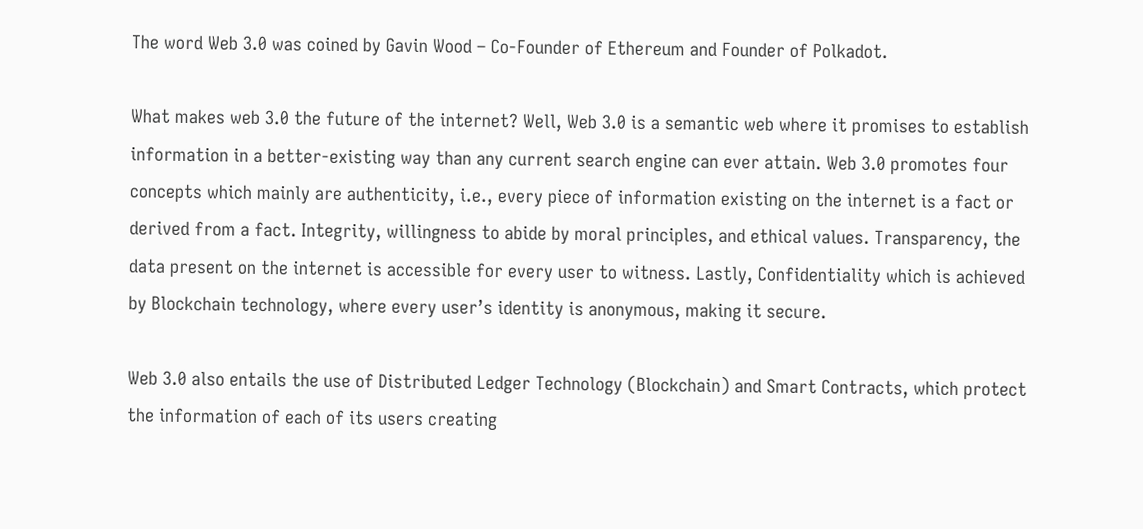The word Web 3.0 was coined by Gavin Wood – Co-Founder of Ethereum and Founder of Polkadot.

What makes web 3.0 the future of the internet? Well, Web 3.0 is a semantic web where it promises to establish information in a better-existing way than any current search engine can ever attain. Web 3.0 promotes four concepts which mainly are authenticity, i.e., every piece of information existing on the internet is a fact or derived from a fact. Integrity, willingness to abide by moral principles, and ethical values. Transparency, the data present on the internet is accessible for every user to witness. Lastly, Confidentiality which is achieved by Blockchain technology, where every user’s identity is anonymous, making it secure.

Web 3.0 also entails the use of Distributed Ledger Technology (Blockchain) and Smart Contracts, which protect the information of each of its users creating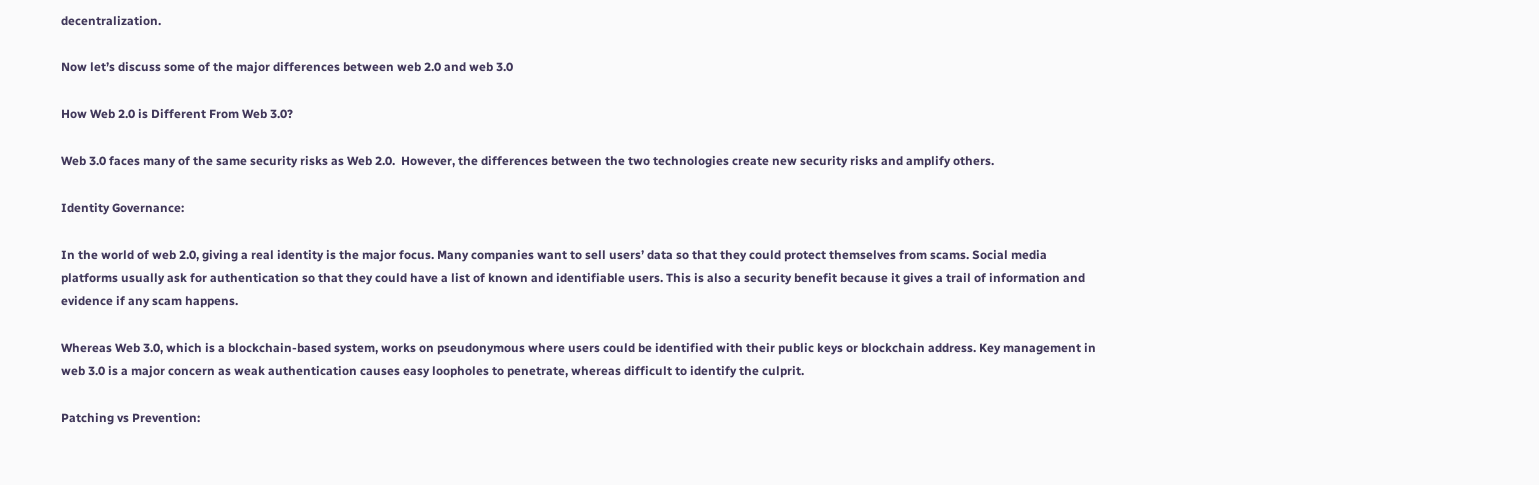decentralization.

Now let’s discuss some of the major differences between web 2.0 and web 3.0

How Web 2.0 is Different From Web 3.0?

Web 3.0 faces many of the same security risks as Web 2.0.  However, the differences between the two technologies create new security risks and amplify others.

Identity Governance:

In the world of web 2.0, giving a real identity is the major focus. Many companies want to sell users’ data so that they could protect themselves from scams. Social media platforms usually ask for authentication so that they could have a list of known and identifiable users. This is also a security benefit because it gives a trail of information and evidence if any scam happens.

Whereas Web 3.0, which is a blockchain-based system, works on pseudonymous where users could be identified with their public keys or blockchain address. Key management in web 3.0 is a major concern as weak authentication causes easy loopholes to penetrate, whereas difficult to identify the culprit.

Patching vs Prevention: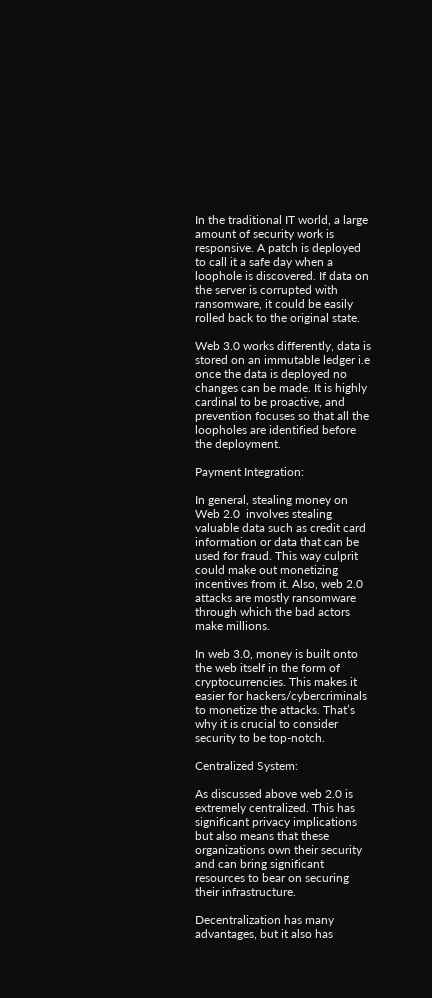In the traditional IT world, a large amount of security work is responsive. A patch is deployed to call it a safe day when a loophole is discovered. If data on the server is corrupted with ransomware, it could be easily rolled back to the original state.

Web 3.0 works differently, data is stored on an immutable ledger i.e once the data is deployed no changes can be made. It is highly cardinal to be proactive, and prevention focuses so that all the loopholes are identified before the deployment.

Payment Integration:

In general, stealing money on Web 2.0  involves stealing valuable data such as credit card information or data that can be used for fraud. This way culprit could make out monetizing incentives from it. Also, web 2.0 attacks are mostly ransomware through which the bad actors make millions.

In web 3.0, money is built onto the web itself in the form of cryptocurrencies. This makes it easier for hackers/cybercriminals to monetize the attacks. That’s why it is crucial to consider security to be top-notch.

Centralized System:

As discussed above web 2.0 is extremely centralized. This has significant privacy implications but also means that these organizations own their security and can bring significant resources to bear on securing their infrastructure.

Decentralization has many advantages, but it also has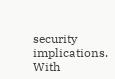security implications.  With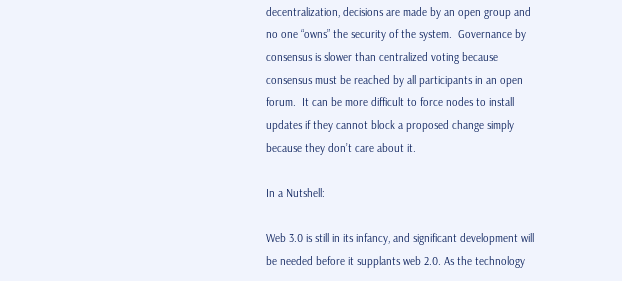decentralization, decisions are made by an open group and no one “owns” the security of the system.  Governance by consensus is slower than centralized voting because consensus must be reached by all participants in an open forum.  It can be more difficult to force nodes to install updates if they cannot block a proposed change simply because they don’t care about it.

In a Nutshell:

Web 3.0 is still in its infancy, and significant development will be needed before it supplants web 2.0. As the technology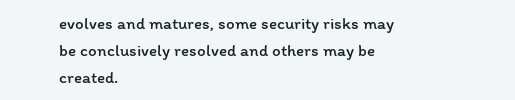evolves and matures, some security risks may be conclusively resolved and others may be created.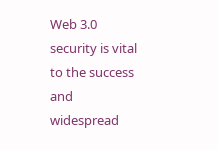Web 3.0 security is vital to the success and widespread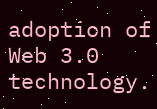adoption of Web 3.0 technology.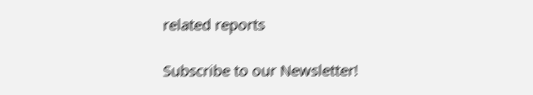related reports

Subscribe to our Newsletter!